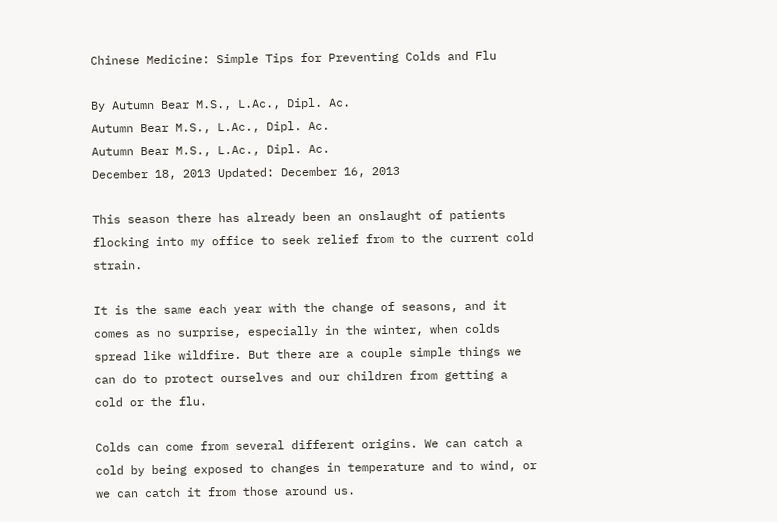Chinese Medicine: Simple Tips for Preventing Colds and Flu

By Autumn Bear M.S., L.Ac., Dipl. Ac.
Autumn Bear M.S., L.Ac., Dipl. Ac.
Autumn Bear M.S., L.Ac., Dipl. Ac.
December 18, 2013 Updated: December 16, 2013

This season there has already been an onslaught of patients flocking into my office to seek relief from to the current cold strain.

It is the same each year with the change of seasons, and it comes as no surprise, especially in the winter, when colds spread like wildfire. But there are a couple simple things we can do to protect ourselves and our children from getting a cold or the flu.

Colds can come from several different origins. We can catch a cold by being exposed to changes in temperature and to wind, or we can catch it from those around us.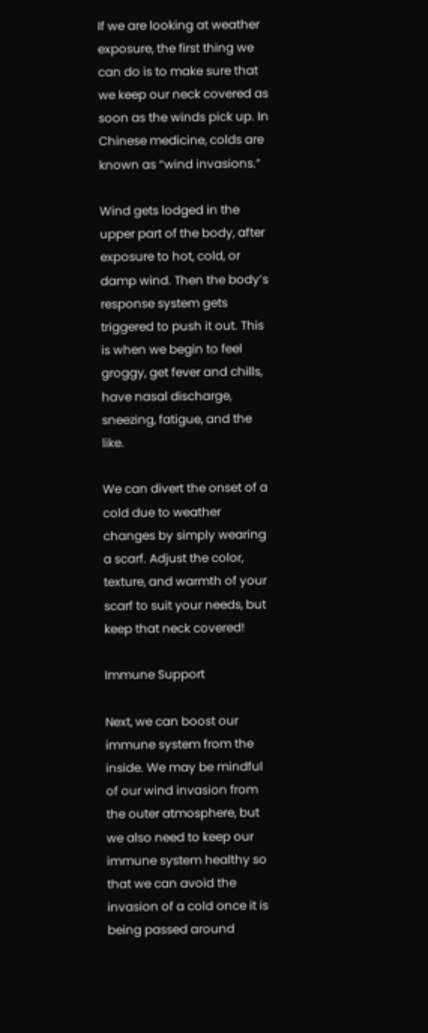If we are looking at weather exposure, the first thing we can do is to make sure that we keep our neck covered as soon as the winds pick up. In Chinese medicine, colds are known as “wind invasions.”

Wind gets lodged in the upper part of the body, after exposure to hot, cold, or damp wind. Then the body’s response system gets triggered to push it out. This is when we begin to feel groggy, get fever and chills, have nasal discharge, sneezing, fatigue, and the like.

We can divert the onset of a cold due to weather changes by simply wearing a scarf. Adjust the color, texture, and warmth of your scarf to suit your needs, but keep that neck covered!

Immune Support

Next, we can boost our immune system from the inside. We may be mindful of our wind invasion from the outer atmosphere, but we also need to keep our immune system healthy so that we can avoid the invasion of a cold once it is being passed around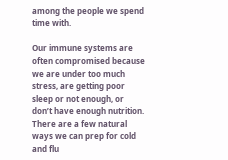among the people we spend time with.

Our immune systems are often compromised because we are under too much stress, are getting poor sleep or not enough, or don’t have enough nutrition. There are a few natural ways we can prep for cold and flu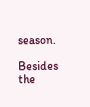season.

Besides the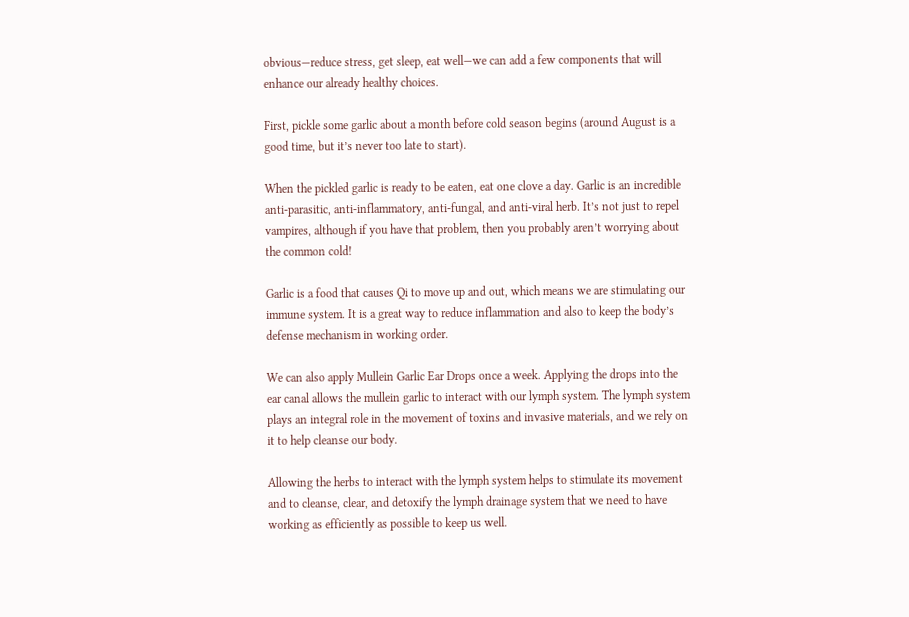obvious—reduce stress, get sleep, eat well—we can add a few components that will enhance our already healthy choices.

First, pickle some garlic about a month before cold season begins (around August is a good time, but it’s never too late to start).

When the pickled garlic is ready to be eaten, eat one clove a day. Garlic is an incredible anti-parasitic, anti-inflammatory, anti-fungal, and anti-viral herb. It’s not just to repel vampires, although if you have that problem, then you probably aren’t worrying about the common cold!

Garlic is a food that causes Qi to move up and out, which means we are stimulating our immune system. It is a great way to reduce inflammation and also to keep the body’s defense mechanism in working order.

We can also apply Mullein Garlic Ear Drops once a week. Applying the drops into the ear canal allows the mullein garlic to interact with our lymph system. The lymph system plays an integral role in the movement of toxins and invasive materials, and we rely on it to help cleanse our body.

Allowing the herbs to interact with the lymph system helps to stimulate its movement and to cleanse, clear, and detoxify the lymph drainage system that we need to have working as efficiently as possible to keep us well.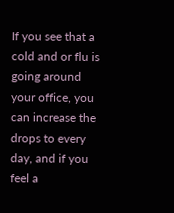If you see that a cold and or flu is going around your office, you can increase the drops to every day, and if you feel a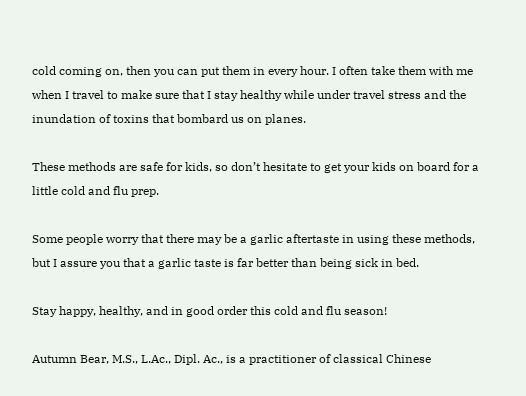cold coming on, then you can put them in every hour. I often take them with me when I travel to make sure that I stay healthy while under travel stress and the inundation of toxins that bombard us on planes.

These methods are safe for kids, so don’t hesitate to get your kids on board for a little cold and flu prep.

Some people worry that there may be a garlic aftertaste in using these methods, but I assure you that a garlic taste is far better than being sick in bed.

Stay happy, healthy, and in good order this cold and flu season!

Autumn Bear, M.S., L.Ac., Dipl. Ac., is a practitioner of classical Chinese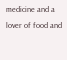medicine and a lover of food and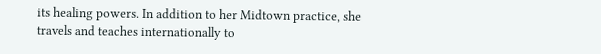its healing powers. In addition to her Midtown practice, she travels and teaches internationally to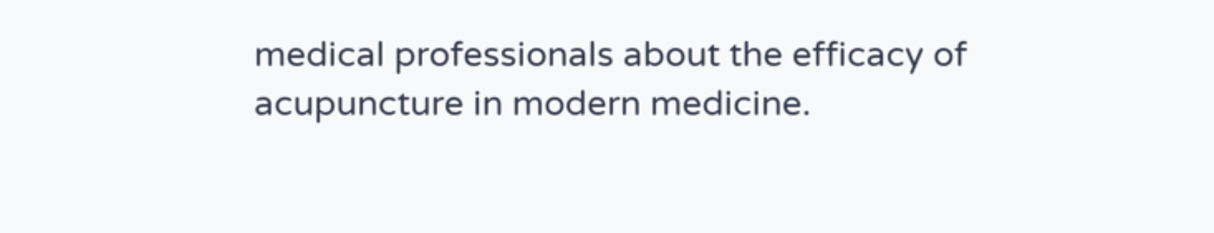medical professionals about the efficacy of acupuncture in modern medicine.